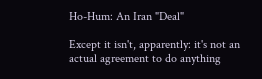Ho-Hum: An Iran "Deal"

Except it isn't, apparently: it's not an actual agreement to do anything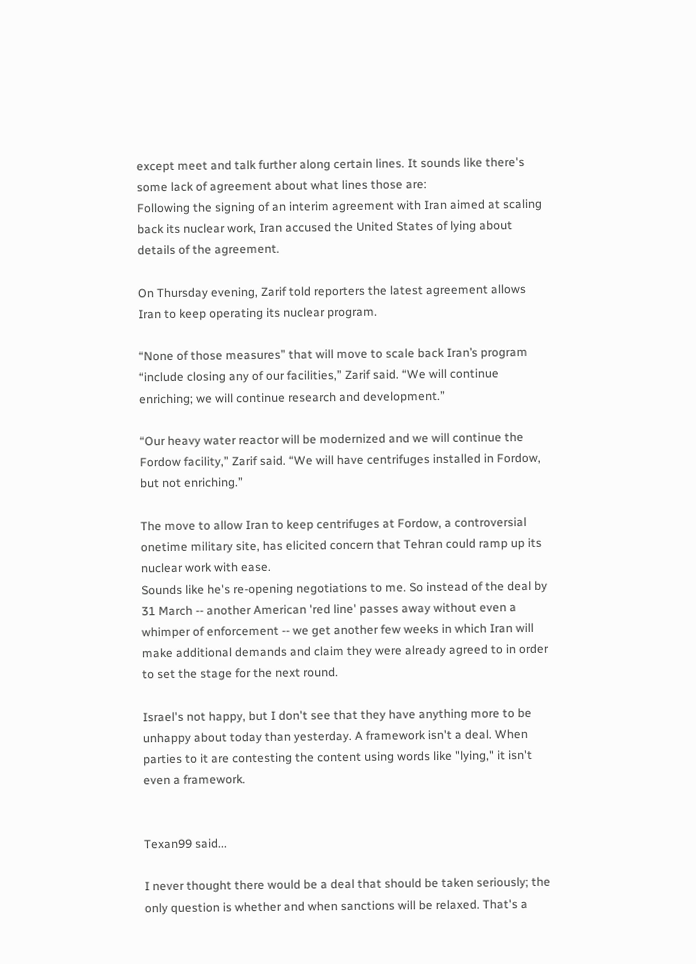except meet and talk further along certain lines. It sounds like there's some lack of agreement about what lines those are:
Following the signing of an interim agreement with Iran aimed at scaling back its nuclear work, Iran accused the United States of lying about details of the agreement.

On Thursday evening, Zarif told reporters the latest agreement allows Iran to keep operating its nuclear program.

“None of those measures” that will move to scale back Iran’s program “include closing any of our facilities,” Zarif said. “We will continue enriching; we will continue research and development.”

“Our heavy water reactor will be modernized and we will continue the Fordow facility,” Zarif said. “We will have centrifuges installed in Fordow, but not enriching.”

The move to allow Iran to keep centrifuges at Fordow, a controversial onetime military site, has elicited concern that Tehran could ramp up its nuclear work with ease.
Sounds like he's re-opening negotiations to me. So instead of the deal by 31 March -- another American 'red line' passes away without even a whimper of enforcement -- we get another few weeks in which Iran will make additional demands and claim they were already agreed to in order to set the stage for the next round.

Israel's not happy, but I don't see that they have anything more to be unhappy about today than yesterday. A framework isn't a deal. When parties to it are contesting the content using words like "lying," it isn't even a framework.


Texan99 said...

I never thought there would be a deal that should be taken seriously; the only question is whether and when sanctions will be relaxed. That's a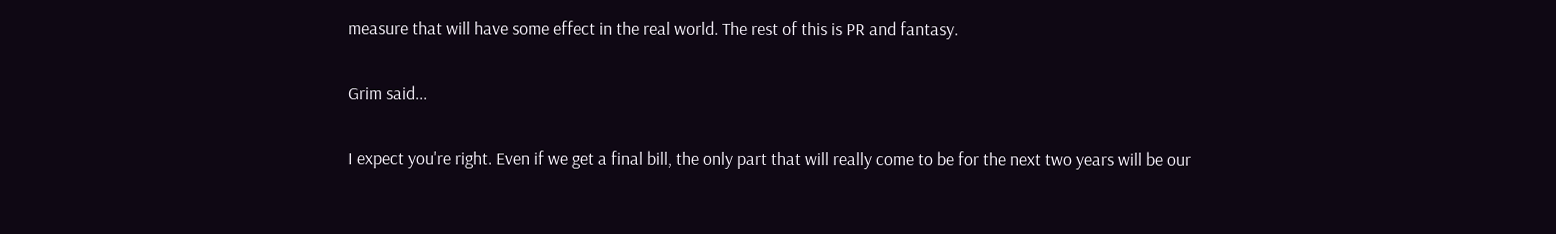measure that will have some effect in the real world. The rest of this is PR and fantasy.

Grim said...

I expect you're right. Even if we get a final bill, the only part that will really come to be for the next two years will be our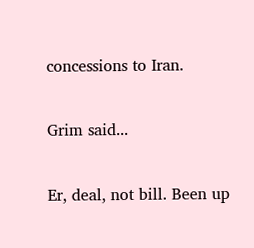concessions to Iran.

Grim said...

Er, deal, not bill. Been up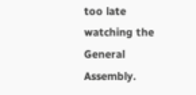too late watching the General Assembly.